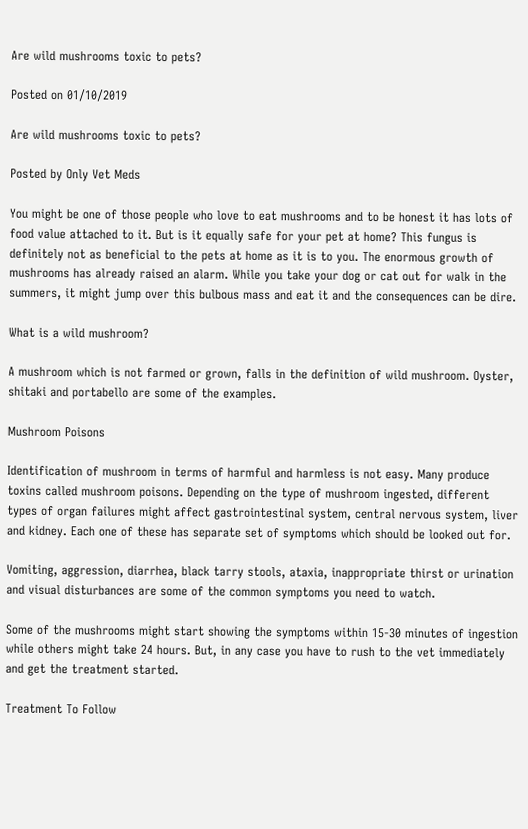Are wild mushrooms toxic to pets?

Posted on 01/10/2019

Are wild mushrooms toxic to pets?

Posted by Only Vet Meds

You might be one of those people who love to eat mushrooms and to be honest it has lots of food value attached to it. But is it equally safe for your pet at home? This fungus is definitely not as beneficial to the pets at home as it is to you. The enormous growth of mushrooms has already raised an alarm. While you take your dog or cat out for walk in the summers, it might jump over this bulbous mass and eat it and the consequences can be dire.

What is a wild mushroom?

A mushroom which is not farmed or grown, falls in the definition of wild mushroom. Oyster, shitaki and portabello are some of the examples.

Mushroom Poisons

Identification of mushroom in terms of harmful and harmless is not easy. Many produce toxins called mushroom poisons. Depending on the type of mushroom ingested, different types of organ failures might affect gastrointestinal system, central nervous system, liver and kidney. Each one of these has separate set of symptoms which should be looked out for.

Vomiting, aggression, diarrhea, black tarry stools, ataxia, inappropriate thirst or urination and visual disturbances are some of the common symptoms you need to watch.

Some of the mushrooms might start showing the symptoms within 15-30 minutes of ingestion while others might take 24 hours. But, in any case you have to rush to the vet immediately and get the treatment started.

Treatment To Follow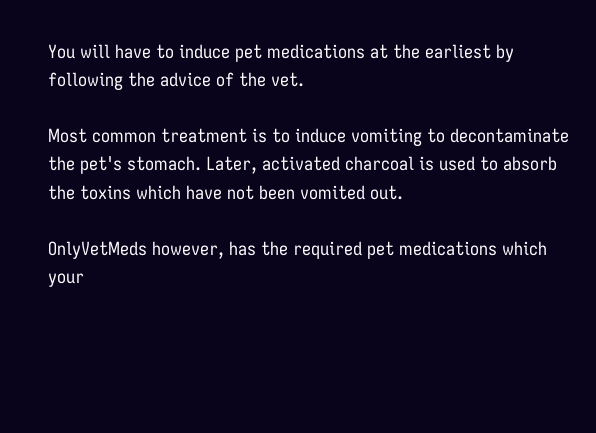You will have to induce pet medications at the earliest by following the advice of the vet.

Most common treatment is to induce vomiting to decontaminate the pet's stomach. Later, activated charcoal is used to absorb the toxins which have not been vomited out.

OnlyVetMeds however, has the required pet medications which your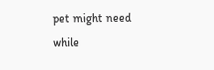pet might need while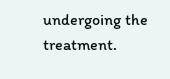undergoing the treatment.